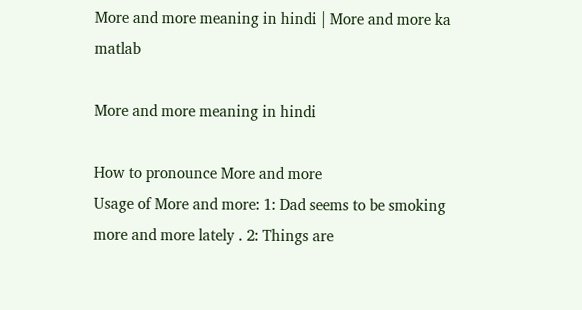More and more meaning in hindi | More and more ka matlab

More and more meaning in hindi

How to pronounce More and more
Usage of More and more: 1: Dad seems to be smoking more and more lately . 2: Things are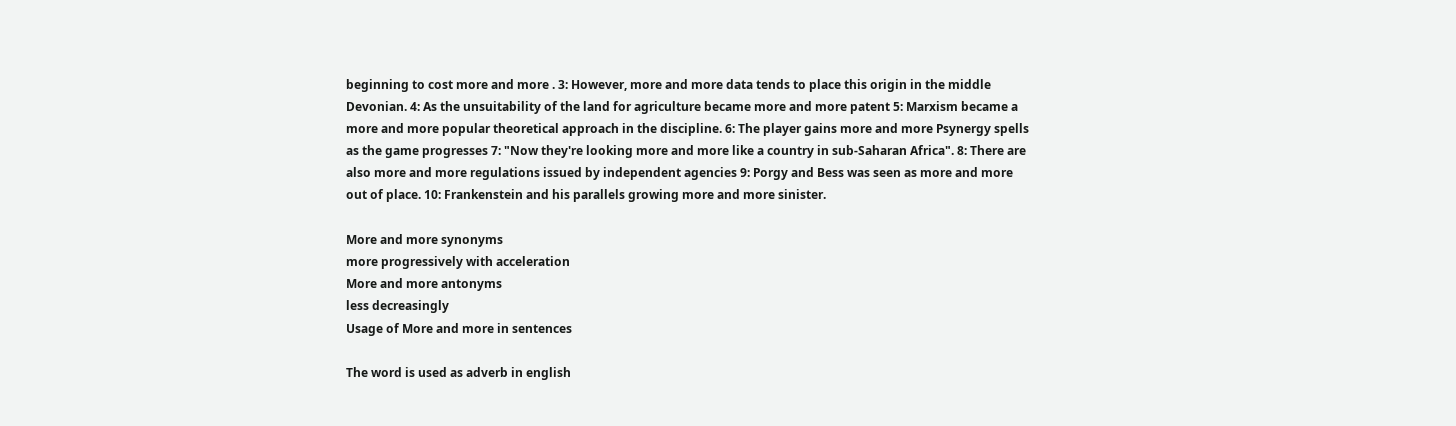beginning to cost more and more . 3: However, more and more data tends to place this origin in the middle Devonian. 4: As the unsuitability of the land for agriculture became more and more patent 5: Marxism became a more and more popular theoretical approach in the discipline. 6: The player gains more and more Psynergy spells as the game progresses 7: "Now they're looking more and more like a country in sub-Saharan Africa". 8: There are also more and more regulations issued by independent agencies 9: Porgy and Bess was seen as more and more out of place. 10: Frankenstein and his parallels growing more and more sinister.

More and more synonyms
more progressively with acceleration
More and more antonyms
less decreasingly
Usage of More and more in sentences

The word is used as adverb in english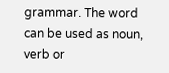grammar. The word can be used as noun, verb or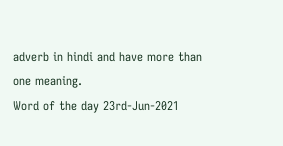adverb in hindi and have more than one meaning.
Word of the day 23rd-Jun-2021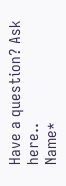Have a question? Ask here..
Name*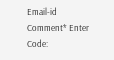Email-id    Comment* Enter Code: